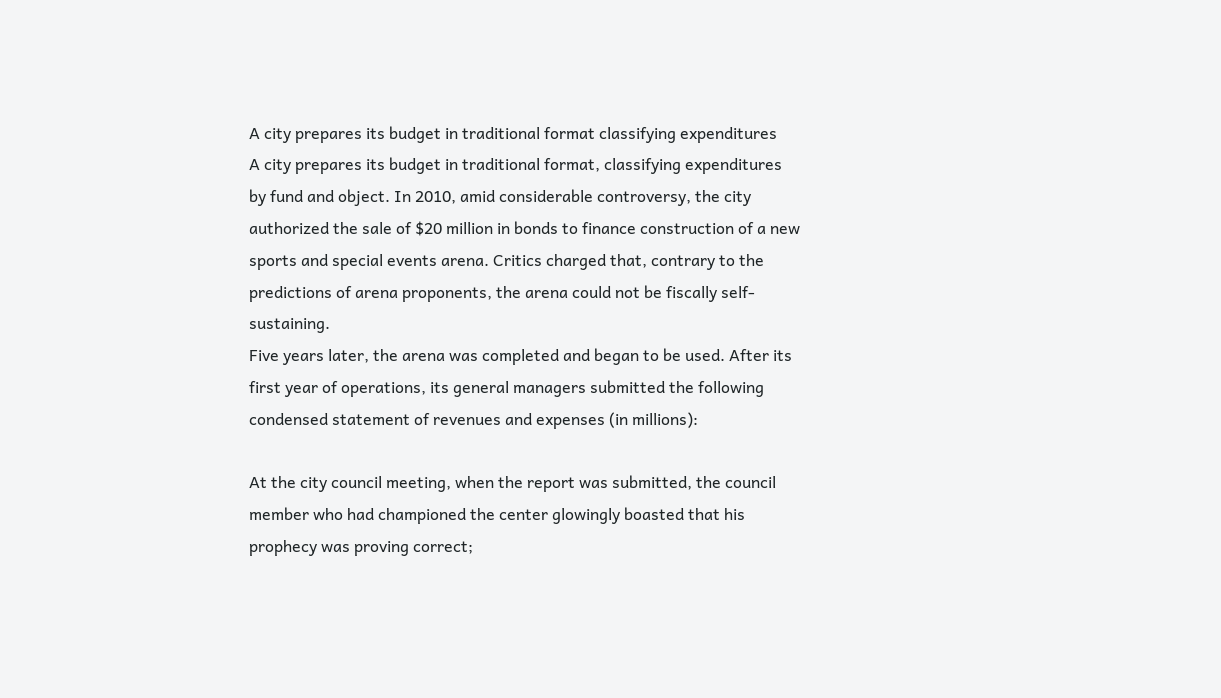A city prepares its budget in traditional format classifying expenditures
A city prepares its budget in traditional format, classifying expenditures by fund and object. In 2010, amid considerable controversy, the city authorized the sale of $20 million in bonds to finance construction of a new sports and special events arena. Critics charged that, contrary to the predictions of arena proponents, the arena could not be fiscally self-sustaining.
Five years later, the arena was completed and began to be used. After its first year of operations, its general managers submitted the following condensed statement of revenues and expenses (in millions):

At the city council meeting, when the report was submitted, the council member who had championed the center glowingly boasted that his prophecy was proving correct;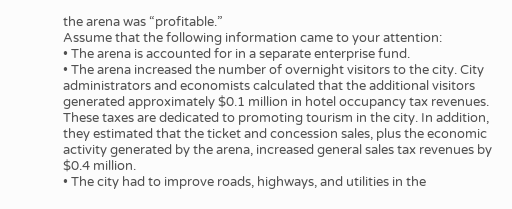the arena was “profitable.”
Assume that the following information came to your attention:
• The arena is accounted for in a separate enterprise fund.
• The arena increased the number of overnight visitors to the city. City administrators and economists calculated that the additional visitors generated approximately $0.1 million in hotel occupancy tax revenues.
These taxes are dedicated to promoting tourism in the city. In addition, they estimated that the ticket and concession sales, plus the economic activity generated by the arena, increased general sales tax revenues by $0.4 million.
• The city had to improve roads, highways, and utilities in the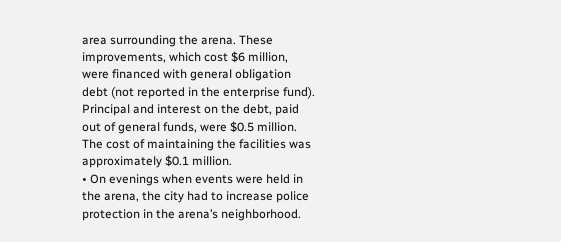area surrounding the arena. These improvements, which cost $6 million, were financed with general obligation debt (not reported in the enterprise fund). Principal and interest on the debt, paid out of general funds, were $0.5 million. The cost of maintaining the facilities was approximately $0.1 million.
• On evenings when events were held in the arena, the city had to increase police protection in the arena’s neighborhood.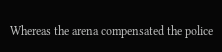Whereas the arena compensated the police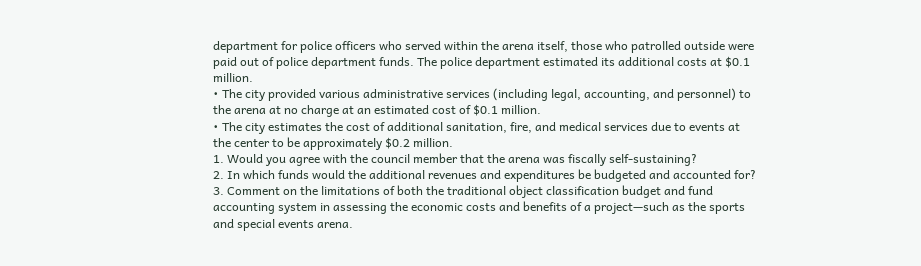department for police officers who served within the arena itself, those who patrolled outside were paid out of police department funds. The police department estimated its additional costs at $0.1 million.
• The city provided various administrative services (including legal, accounting, and personnel) to the arena at no charge at an estimated cost of $0.1 million.
• The city estimates the cost of additional sanitation, fire, and medical services due to events at the center to be approximately $0.2 million.
1. Would you agree with the council member that the arena was fiscally self-sustaining?
2. In which funds would the additional revenues and expenditures be budgeted and accounted for?
3. Comment on the limitations of both the traditional object classification budget and fund accounting system in assessing the economic costs and benefits of a project—such as the sports and special events arena.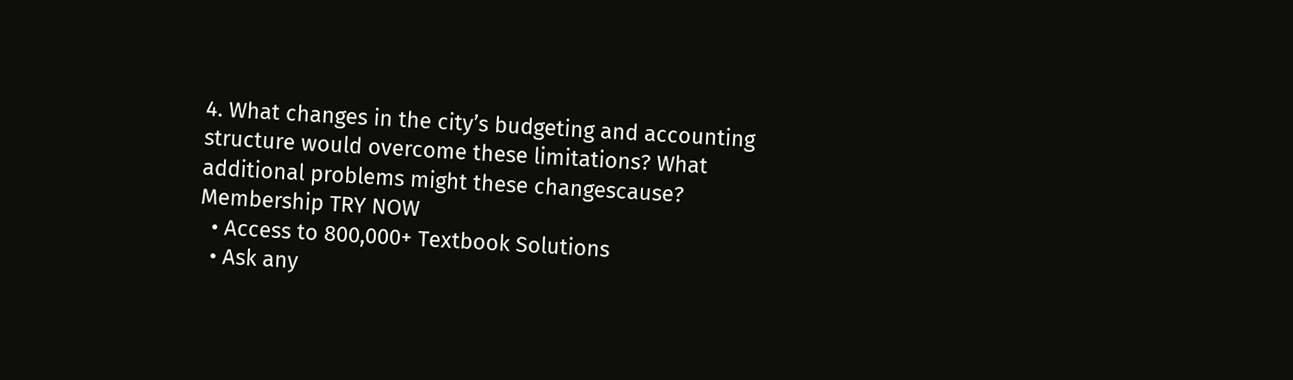4. What changes in the city’s budgeting and accounting structure would overcome these limitations? What additional problems might these changescause?
Membership TRY NOW
  • Access to 800,000+ Textbook Solutions
  • Ask any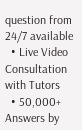question from 24/7 available
  • Live Video Consultation with Tutors
  • 50,000+ Answers by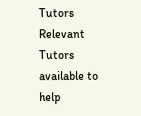Tutors
Relevant Tutors available to help